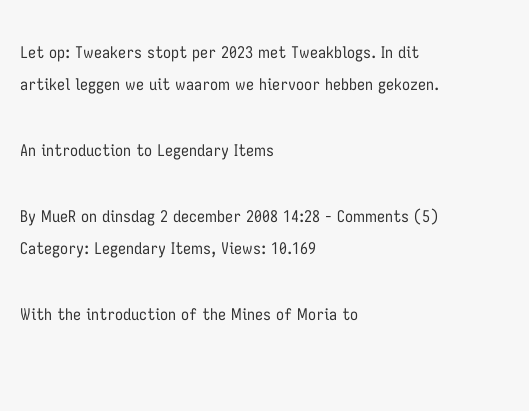Let op: Tweakers stopt per 2023 met Tweakblogs. In dit artikel leggen we uit waarom we hiervoor hebben gekozen.

An introduction to Legendary Items

By MueR on dinsdag 2 december 2008 14:28 - Comments (5)
Category: Legendary Items, Views: 10.169

With the introduction of the Mines of Moria to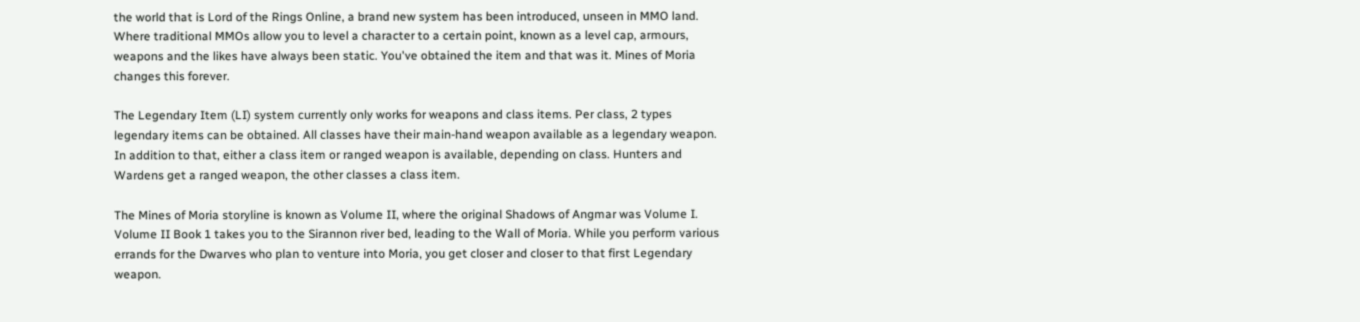the world that is Lord of the Rings Online, a brand new system has been introduced, unseen in MMO land. Where traditional MMOs allow you to level a character to a certain point, known as a level cap, armours, weapons and the likes have always been static. You've obtained the item and that was it. Mines of Moria changes this forever.

The Legendary Item (LI) system currently only works for weapons and class items. Per class, 2 types legendary items can be obtained. All classes have their main-hand weapon available as a legendary weapon. In addition to that, either a class item or ranged weapon is available, depending on class. Hunters and Wardens get a ranged weapon, the other classes a class item.

The Mines of Moria storyline is known as Volume II, where the original Shadows of Angmar was Volume I. Volume II Book 1 takes you to the Sirannon river bed, leading to the Wall of Moria. While you perform various errands for the Dwarves who plan to venture into Moria, you get closer and closer to that first Legendary weapon.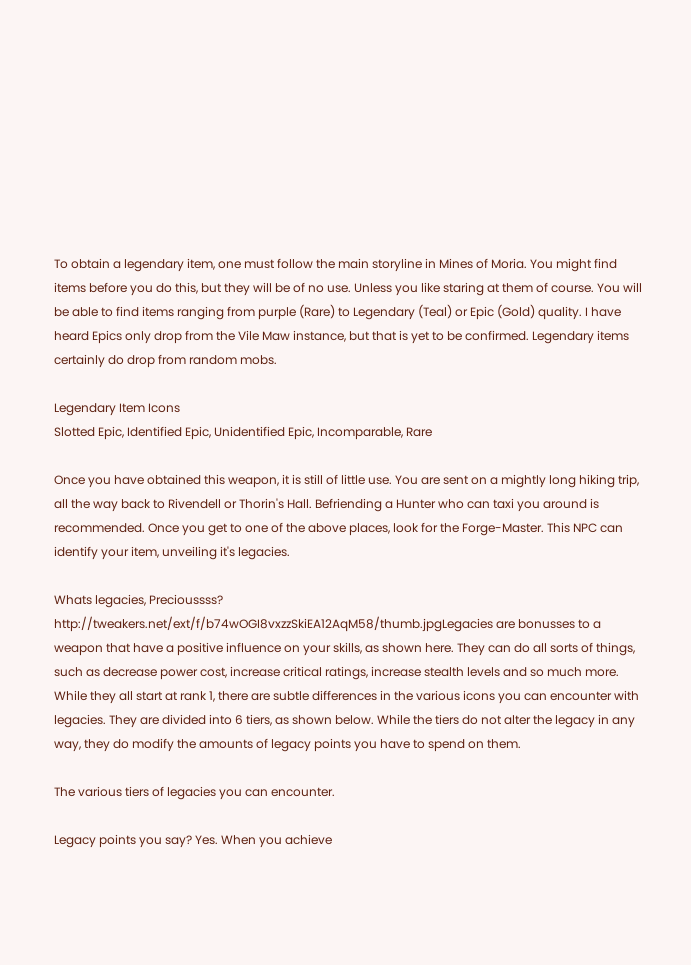To obtain a legendary item, one must follow the main storyline in Mines of Moria. You might find items before you do this, but they will be of no use. Unless you like staring at them of course. You will be able to find items ranging from purple (Rare) to Legendary (Teal) or Epic (Gold) quality. I have heard Epics only drop from the Vile Maw instance, but that is yet to be confirmed. Legendary items certainly do drop from random mobs.

Legendary Item Icons
Slotted Epic, Identified Epic, Unidentified Epic, Incomparable, Rare

Once you have obtained this weapon, it is still of little use. You are sent on a mightly long hiking trip, all the way back to Rivendell or Thorin's Hall. Befriending a Hunter who can taxi you around is recommended. Once you get to one of the above places, look for the Forge-Master. This NPC can identify your item, unveiling it's legacies.

Whats legacies, Precioussss?
http://tweakers.net/ext/f/b74wOGI8vxzzSkiEA12AqM58/thumb.jpgLegacies are bonusses to a weapon that have a positive influence on your skills, as shown here. They can do all sorts of things, such as decrease power cost, increase critical ratings, increase stealth levels and so much more. While they all start at rank 1, there are subtle differences in the various icons you can encounter with legacies. They are divided into 6 tiers, as shown below. While the tiers do not alter the legacy in any way, they do modify the amounts of legacy points you have to spend on them.

The various tiers of legacies you can encounter.

Legacy points you say? Yes. When you achieve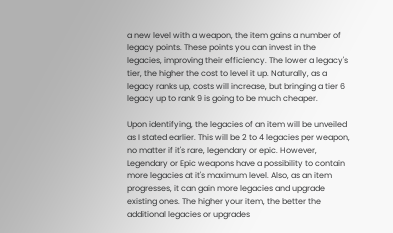a new level with a weapon, the item gains a number of legacy points. These points you can invest in the legacies, improving their efficiency. The lower a legacy's tier, the higher the cost to level it up. Naturally, as a legacy ranks up, costs will increase, but bringing a tier 6 legacy up to rank 9 is going to be much cheaper.

Upon identifying, the legacies of an item will be unveiled as I stated earlier. This will be 2 to 4 legacies per weapon, no matter if it's rare, legendary or epic. However, Legendary or Epic weapons have a possibility to contain more legacies at it's maximum level. Also, as an item progresses, it can gain more legacies and upgrade existing ones. The higher your item, the better the additional legacies or upgrades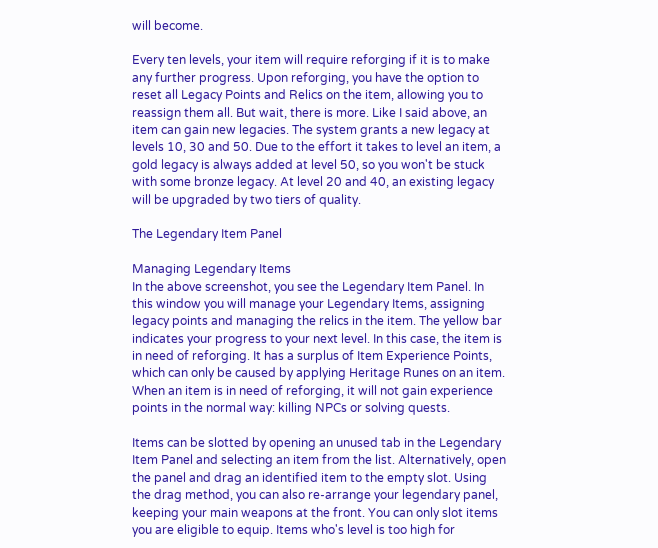will become.

Every ten levels, your item will require reforging if it is to make any further progress. Upon reforging, you have the option to reset all Legacy Points and Relics on the item, allowing you to reassign them all. But wait, there is more. Like I said above, an item can gain new legacies. The system grants a new legacy at levels 10, 30 and 50. Due to the effort it takes to level an item, a gold legacy is always added at level 50, so you won't be stuck with some bronze legacy. At level 20 and 40, an existing legacy will be upgraded by two tiers of quality.

The Legendary Item Panel

Managing Legendary Items
In the above screenshot, you see the Legendary Item Panel. In this window you will manage your Legendary Items, assigning legacy points and managing the relics in the item. The yellow bar indicates your progress to your next level. In this case, the item is in need of reforging. It has a surplus of Item Experience Points, which can only be caused by applying Heritage Runes on an item. When an item is in need of reforging, it will not gain experience points in the normal way: killing NPCs or solving quests.

Items can be slotted by opening an unused tab in the Legendary Item Panel and selecting an item from the list. Alternatively, open the panel and drag an identified item to the empty slot. Using the drag method, you can also re-arrange your legendary panel, keeping your main weapons at the front. You can only slot items you are eligible to equip. Items who's level is too high for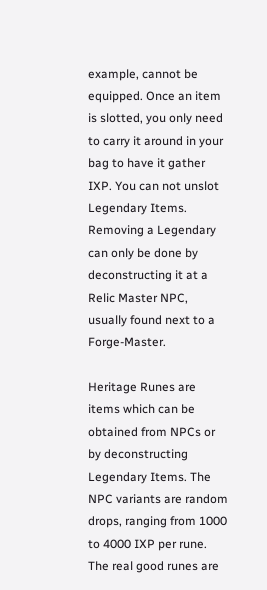example, cannot be equipped. Once an item is slotted, you only need to carry it around in your bag to have it gather IXP. You can not unslot Legendary Items. Removing a Legendary can only be done by deconstructing it at a Relic Master NPC, usually found next to a Forge-Master.

Heritage Runes are items which can be obtained from NPCs or by deconstructing Legendary Items. The NPC variants are random drops, ranging from 1000 to 4000 IXP per rune. The real good runes are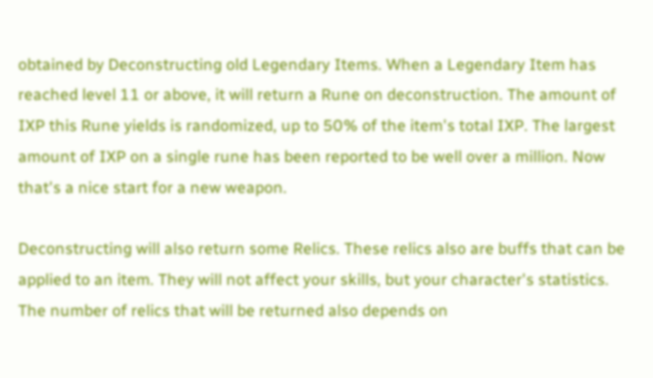obtained by Deconstructing old Legendary Items. When a Legendary Item has reached level 11 or above, it will return a Rune on deconstruction. The amount of IXP this Rune yields is randomized, up to 50% of the item's total IXP. The largest amount of IXP on a single rune has been reported to be well over a million. Now that's a nice start for a new weapon.

Deconstructing will also return some Relics. These relics also are buffs that can be applied to an item. They will not affect your skills, but your character's statistics. The number of relics that will be returned also depends on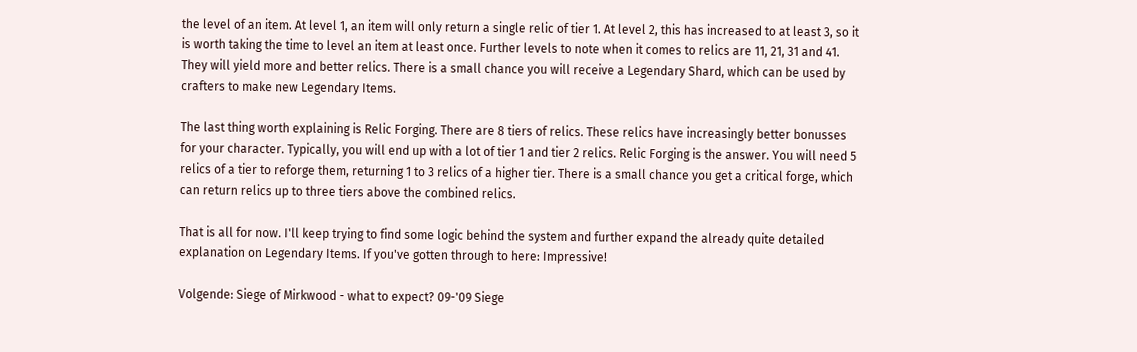the level of an item. At level 1, an item will only return a single relic of tier 1. At level 2, this has increased to at least 3, so it is worth taking the time to level an item at least once. Further levels to note when it comes to relics are 11, 21, 31 and 41. They will yield more and better relics. There is a small chance you will receive a Legendary Shard, which can be used by crafters to make new Legendary Items.

The last thing worth explaining is Relic Forging. There are 8 tiers of relics. These relics have increasingly better bonusses for your character. Typically, you will end up with a lot of tier 1 and tier 2 relics. Relic Forging is the answer. You will need 5 relics of a tier to reforge them, returning 1 to 3 relics of a higher tier. There is a small chance you get a critical forge, which can return relics up to three tiers above the combined relics.

That is all for now. I'll keep trying to find some logic behind the system and further expand the already quite detailed explanation on Legendary Items. If you've gotten through to here: Impressive!

Volgende: Siege of Mirkwood - what to expect? 09-'09 Siege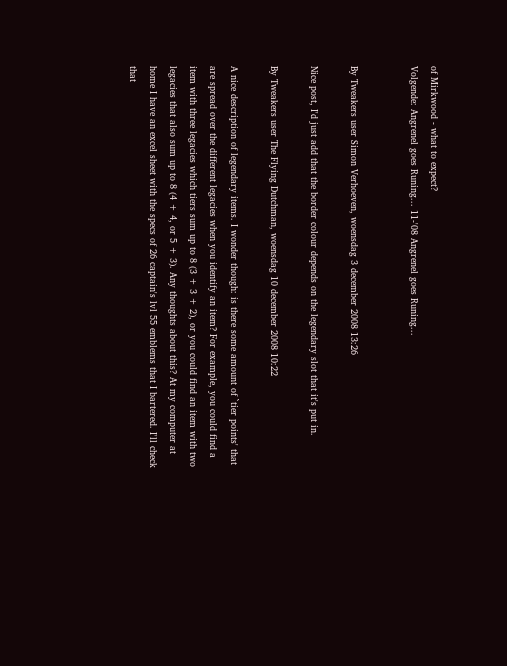of Mirkwood - what to expect?
Volgende: Angrenel goes Runing... 11-'08 Angrenel goes Runing...


By Tweakers user Simon Verhoeven, woensdag 3 december 2008 13:26

Nice post, I'd just add that the border colour depends on the legendary slot that it's put in.

By Tweakers user The Flying Dutchman, woensdag 10 december 2008 10:22

A nice description of legendary items. I wonder though: is there some amount of `tier points' that are spread over the different legacies when you identify an item? For example, you could find a item with three legacies which tiers sum up to 8 (3 + 3 + 2), or you could find an item with two legacies that also sum up to 8 (4 + 4, or 5 + 3). Any thoughts about this? At my computer at home I have an excel sheet with the specs of 26 captain's lvl 55 emblems that I bartered. I'll check that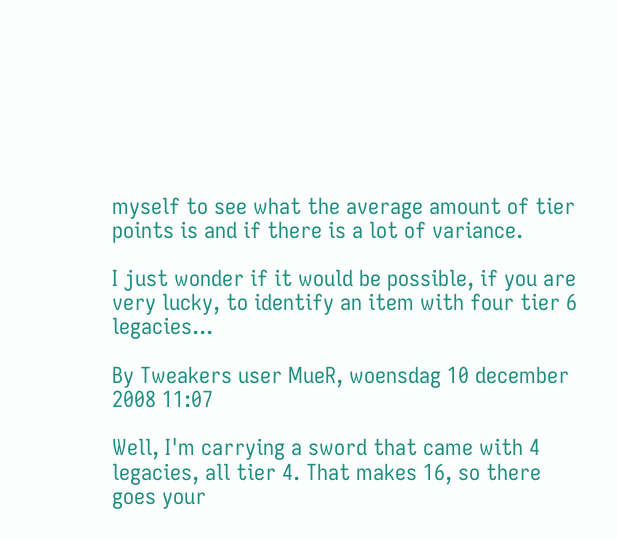myself to see what the average amount of tier points is and if there is a lot of variance.

I just wonder if it would be possible, if you are very lucky, to identify an item with four tier 6 legacies...

By Tweakers user MueR, woensdag 10 december 2008 11:07

Well, I'm carrying a sword that came with 4 legacies, all tier 4. That makes 16, so there goes your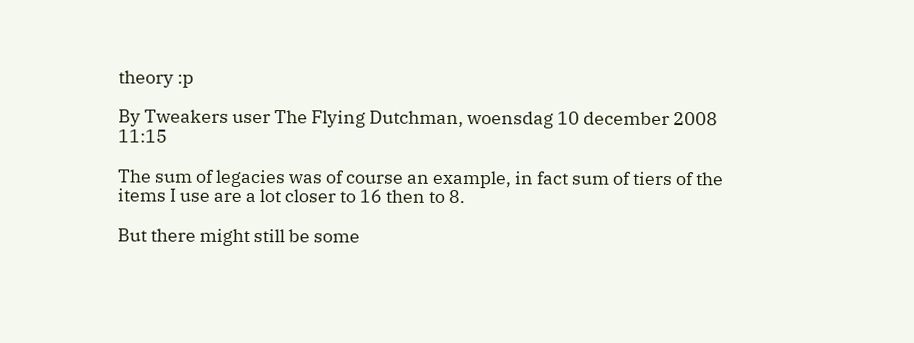theory :p

By Tweakers user The Flying Dutchman, woensdag 10 december 2008 11:15

The sum of legacies was of course an example, in fact sum of tiers of the items I use are a lot closer to 16 then to 8.

But there might still be some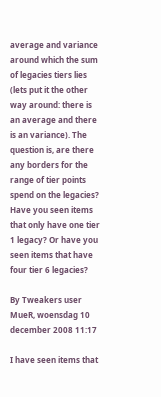average and variance around which the sum of legacies tiers lies (lets put it the other way around: there is an average and there is an variance). The question is, are there any borders for the range of tier points spend on the legacies? Have you seen items that only have one tier 1 legacy? Or have you seen items that have four tier 6 legacies?

By Tweakers user MueR, woensdag 10 december 2008 11:17

I have seen items that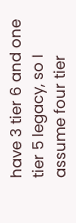have 3 tier 6 and one tier 5 legacy, so I assume four tier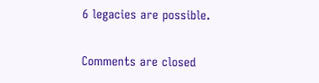6 legacies are possible.

Comments are closed